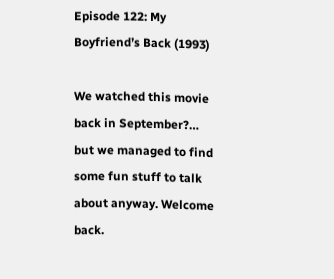Episode 122: My Boyfriend’s Back (1993)

We watched this movie back in September?… but we managed to find some fun stuff to talk about anyway. Welcome back.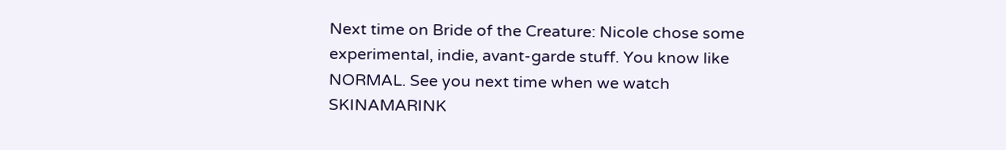Next time on Bride of the Creature: Nicole chose some experimental, indie, avant-garde stuff. You know like NORMAL. See you next time when we watch SKINAMARINK